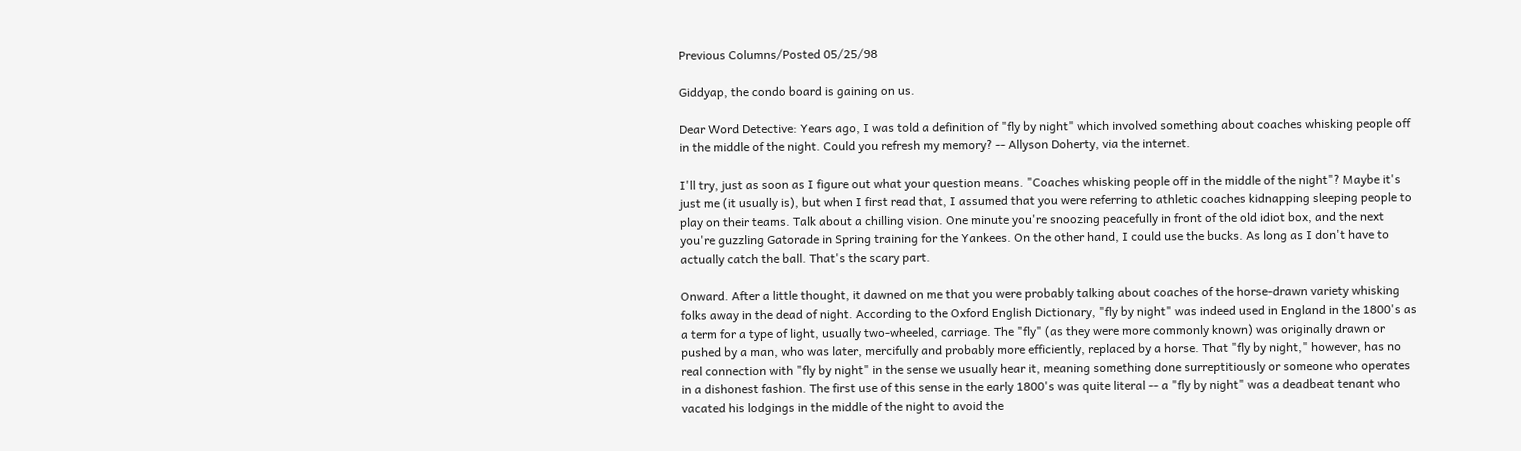Previous Columns/Posted 05/25/98

Giddyap, the condo board is gaining on us.

Dear Word Detective: Years ago, I was told a definition of "fly by night" which involved something about coaches whisking people off in the middle of the night. Could you refresh my memory? -- Allyson Doherty, via the internet.

I'll try, just as soon as I figure out what your question means. "Coaches whisking people off in the middle of the night"? Maybe it's just me (it usually is), but when I first read that, I assumed that you were referring to athletic coaches kidnapping sleeping people to play on their teams. Talk about a chilling vision. One minute you're snoozing peacefully in front of the old idiot box, and the next you're guzzling Gatorade in Spring training for the Yankees. On the other hand, I could use the bucks. As long as I don't have to actually catch the ball. That's the scary part.

Onward. After a little thought, it dawned on me that you were probably talking about coaches of the horse-drawn variety whisking folks away in the dead of night. According to the Oxford English Dictionary, "fly by night" was indeed used in England in the 1800's as a term for a type of light, usually two-wheeled, carriage. The "fly" (as they were more commonly known) was originally drawn or pushed by a man, who was later, mercifully and probably more efficiently, replaced by a horse. That "fly by night," however, has no real connection with "fly by night" in the sense we usually hear it, meaning something done surreptitiously or someone who operates in a dishonest fashion. The first use of this sense in the early 1800's was quite literal -- a "fly by night" was a deadbeat tenant who vacated his lodgings in the middle of the night to avoid the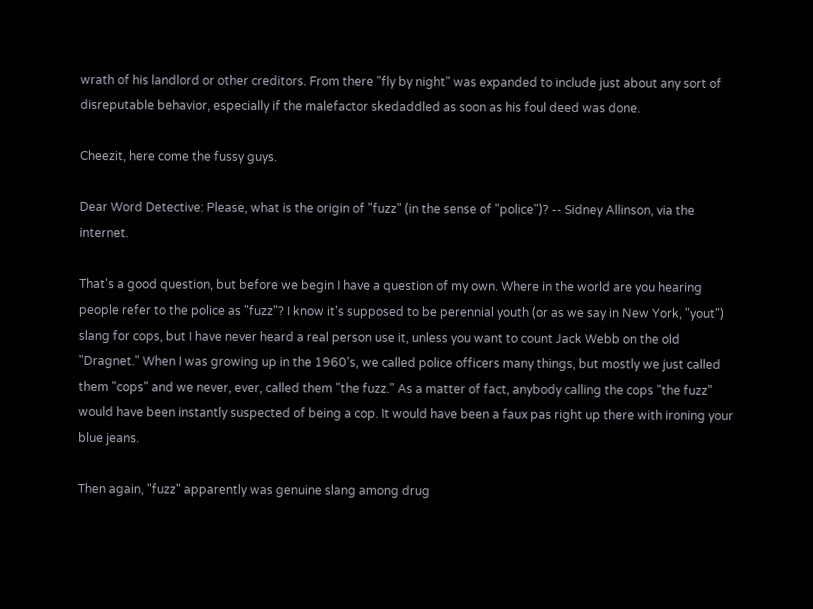wrath of his landlord or other creditors. From there "fly by night" was expanded to include just about any sort of disreputable behavior, especially if the malefactor skedaddled as soon as his foul deed was done.

Cheezit, here come the fussy guys.

Dear Word Detective: Please, what is the origin of "fuzz" (in the sense of "police")? -- Sidney Allinson, via the internet.

That's a good question, but before we begin I have a question of my own. Where in the world are you hearing people refer to the police as "fuzz"? I know it's supposed to be perennial youth (or as we say in New York, "yout") slang for cops, but I have never heard a real person use it, unless you want to count Jack Webb on the old "Dragnet." When I was growing up in the 1960's, we called police officers many things, but mostly we just called them "cops" and we never, ever, called them "the fuzz." As a matter of fact, anybody calling the cops "the fuzz" would have been instantly suspected of being a cop. It would have been a faux pas right up there with ironing your blue jeans.

Then again, "fuzz" apparently was genuine slang among drug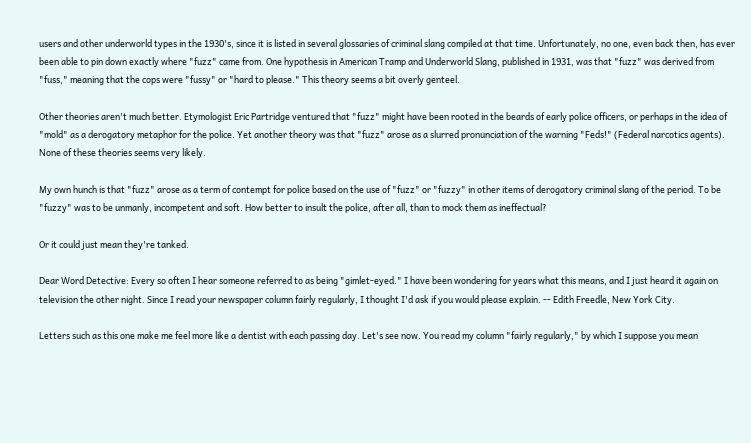users and other underworld types in the 1930's, since it is listed in several glossaries of criminal slang compiled at that time. Unfortunately, no one, even back then, has ever been able to pin down exactly where "fuzz" came from. One hypothesis in American Tramp and Underworld Slang, published in 1931, was that "fuzz" was derived from "fuss," meaning that the cops were "fussy" or "hard to please." This theory seems a bit overly genteel.

Other theories aren't much better. Etymologist Eric Partridge ventured that "fuzz" might have been rooted in the beards of early police officers, or perhaps in the idea of "mold" as a derogatory metaphor for the police. Yet another theory was that "fuzz" arose as a slurred pronunciation of the warning "Feds!" (Federal narcotics agents). None of these theories seems very likely.

My own hunch is that "fuzz" arose as a term of contempt for police based on the use of "fuzz" or "fuzzy" in other items of derogatory criminal slang of the period. To be "fuzzy" was to be unmanly, incompetent and soft. How better to insult the police, after all, than to mock them as ineffectual?

Or it could just mean they're tanked.

Dear Word Detective: Every so often I hear someone referred to as being "gimlet-eyed." I have been wondering for years what this means, and I just heard it again on television the other night. Since I read your newspaper column fairly regularly, I thought I'd ask if you would please explain. -- Edith Freedle, New York City.

Letters such as this one make me feel more like a dentist with each passing day. Let's see now. You read my column "fairly regularly," by which I suppose you mean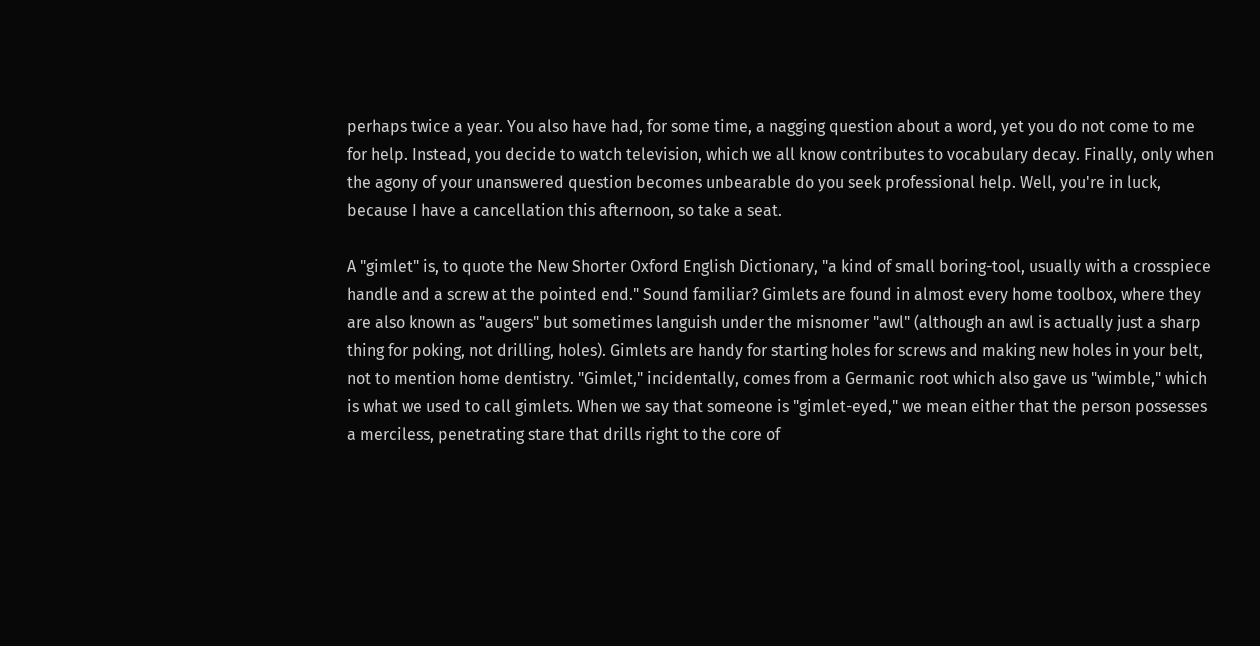perhaps twice a year. You also have had, for some time, a nagging question about a word, yet you do not come to me for help. Instead, you decide to watch television, which we all know contributes to vocabulary decay. Finally, only when the agony of your unanswered question becomes unbearable do you seek professional help. Well, you're in luck, because I have a cancellation this afternoon, so take a seat.

A "gimlet" is, to quote the New Shorter Oxford English Dictionary, "a kind of small boring-tool, usually with a crosspiece handle and a screw at the pointed end." Sound familiar? Gimlets are found in almost every home toolbox, where they are also known as "augers" but sometimes languish under the misnomer "awl" (although an awl is actually just a sharp thing for poking, not drilling, holes). Gimlets are handy for starting holes for screws and making new holes in your belt, not to mention home dentistry. "Gimlet," incidentally, comes from a Germanic root which also gave us "wimble," which is what we used to call gimlets. When we say that someone is "gimlet-eyed," we mean either that the person possesses a merciless, penetrating stare that drills right to the core of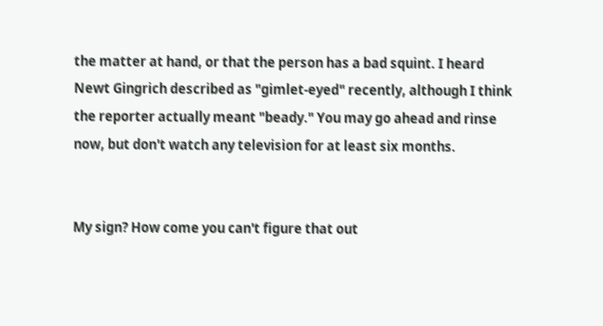the matter at hand, or that the person has a bad squint. I heard Newt Gingrich described as "gimlet-eyed" recently, although I think the reporter actually meant "beady." You may go ahead and rinse now, but don't watch any television for at least six months.


My sign? How come you can't figure that out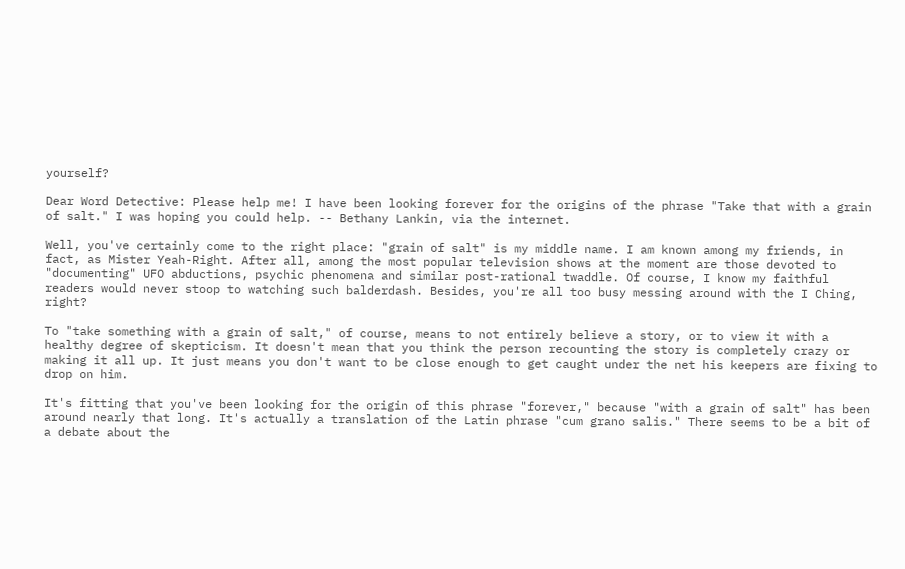yourself?

Dear Word Detective: Please help me! I have been looking forever for the origins of the phrase "Take that with a grain of salt." I was hoping you could help. -- Bethany Lankin, via the internet.

Well, you've certainly come to the right place: "grain of salt" is my middle name. I am known among my friends, in fact, as Mister Yeah-Right. After all, among the most popular television shows at the moment are those devoted to "documenting" UFO abductions, psychic phenomena and similar post-rational twaddle. Of course, I know my faithful readers would never stoop to watching such balderdash. Besides, you're all too busy messing around with the I Ching, right?

To "take something with a grain of salt," of course, means to not entirely believe a story, or to view it with a healthy degree of skepticism. It doesn't mean that you think the person recounting the story is completely crazy or making it all up. It just means you don't want to be close enough to get caught under the net his keepers are fixing to drop on him.

It's fitting that you've been looking for the origin of this phrase "forever," because "with a grain of salt" has been around nearly that long. It's actually a translation of the Latin phrase "cum grano salis." There seems to be a bit of a debate about the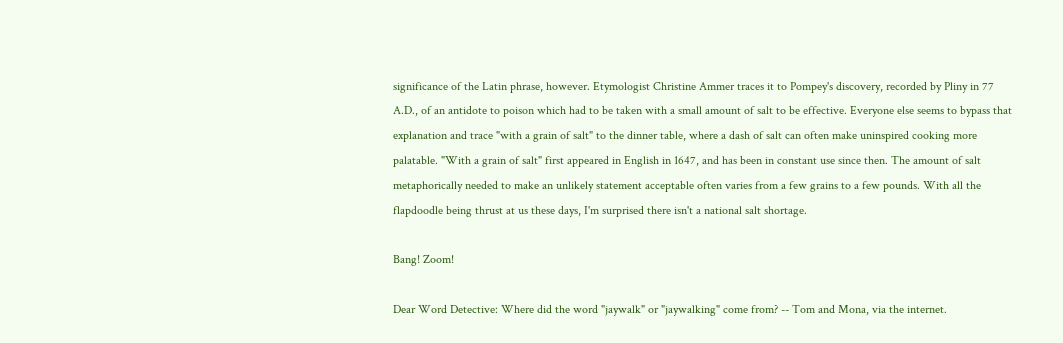significance of the Latin phrase, however. Etymologist Christine Ammer traces it to Pompey's discovery, recorded by Pliny in 77 A.D., of an antidote to poison which had to be taken with a small amount of salt to be effective. Everyone else seems to bypass that explanation and trace "with a grain of salt" to the dinner table, where a dash of salt can often make uninspired cooking more palatable. "With a grain of salt" first appeared in English in 1647, and has been in constant use since then. The amount of salt metaphorically needed to make an unlikely statement acceptable often varies from a few grains to a few pounds. With all the flapdoodle being thrust at us these days, I'm surprised there isn't a national salt shortage.

Bang! Zoom!

Dear Word Detective: Where did the word "jaywalk" or "jaywalking" come from? -- Tom and Mona, via the internet.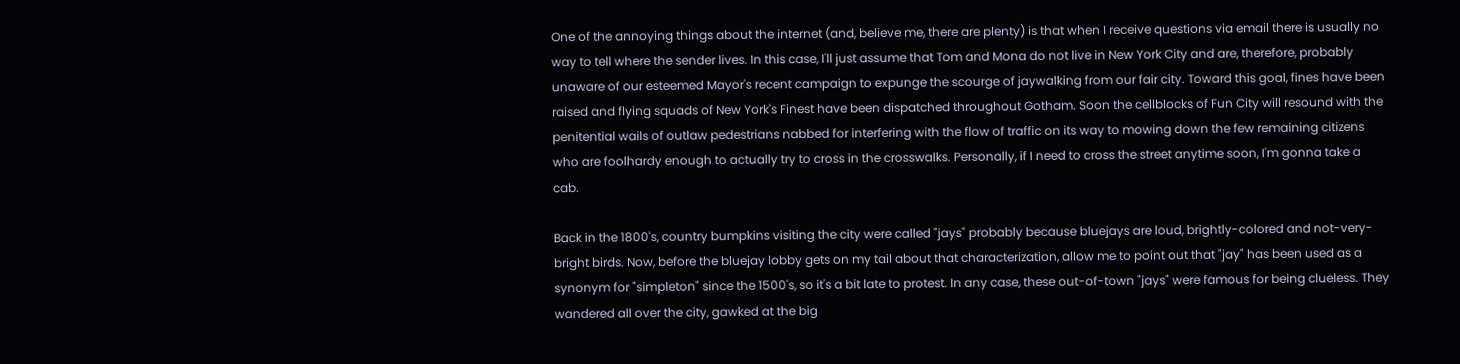One of the annoying things about the internet (and, believe me, there are plenty) is that when I receive questions via email there is usually no way to tell where the sender lives. In this case, I'll just assume that Tom and Mona do not live in New York City and are, therefore, probably unaware of our esteemed Mayor's recent campaign to expunge the scourge of jaywalking from our fair city. Toward this goal, fines have been raised and flying squads of New York's Finest have been dispatched throughout Gotham. Soon the cellblocks of Fun City will resound with the penitential wails of outlaw pedestrians nabbed for interfering with the flow of traffic on its way to mowing down the few remaining citizens who are foolhardy enough to actually try to cross in the crosswalks. Personally, if I need to cross the street anytime soon, I'm gonna take a cab.

Back in the 1800's, country bumpkins visiting the city were called "jays" probably because bluejays are loud, brightly-colored and not-very-bright birds. Now, before the bluejay lobby gets on my tail about that characterization, allow me to point out that "jay" has been used as a synonym for "simpleton" since the 1500's, so it's a bit late to protest. In any case, these out-of-town "jays" were famous for being clueless. They wandered all over the city, gawked at the big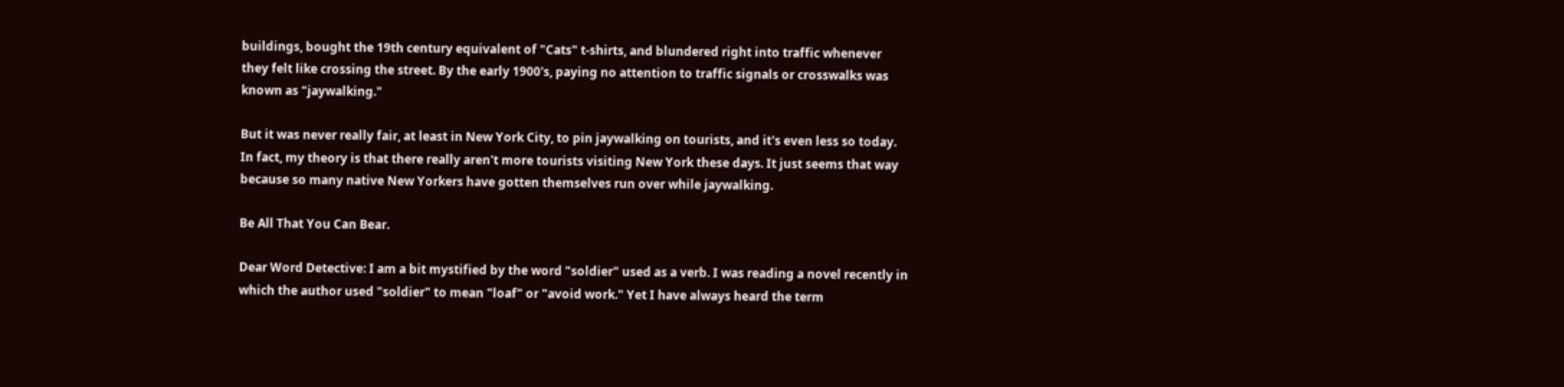buildings, bought the 19th century equivalent of "Cats" t-shirts, and blundered right into traffic whenever they felt like crossing the street. By the early 1900's, paying no attention to traffic signals or crosswalks was known as "jaywalking."

But it was never really fair, at least in New York City, to pin jaywalking on tourists, and it's even less so today. In fact, my theory is that there really aren't more tourists visiting New York these days. It just seems that way because so many native New Yorkers have gotten themselves run over while jaywalking.

Be All That You Can Bear.

Dear Word Detective: I am a bit mystified by the word "soldier" used as a verb. I was reading a novel recently in which the author used "soldier" to mean "loaf" or "avoid work." Yet I have always heard the term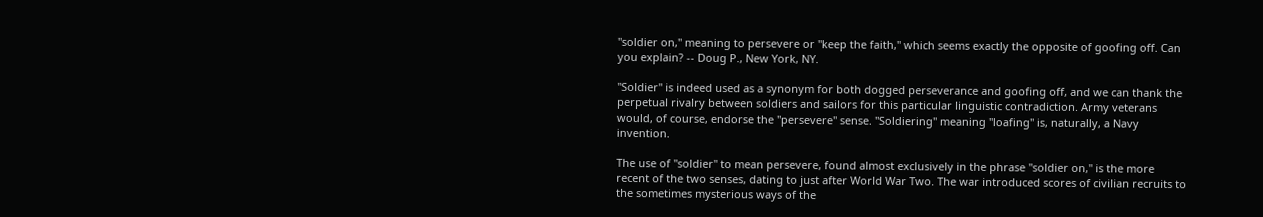"soldier on," meaning to persevere or "keep the faith," which seems exactly the opposite of goofing off. Can you explain? -- Doug P., New York, NY.

"Soldier" is indeed used as a synonym for both dogged perseverance and goofing off, and we can thank the perpetual rivalry between soldiers and sailors for this particular linguistic contradiction. Army veterans would, of course, endorse the "persevere" sense. "Soldiering" meaning "loafing" is, naturally, a Navy invention.

The use of "soldier" to mean persevere, found almost exclusively in the phrase "soldier on," is the more recent of the two senses, dating to just after World War Two. The war introduced scores of civilian recruits to the sometimes mysterious ways of the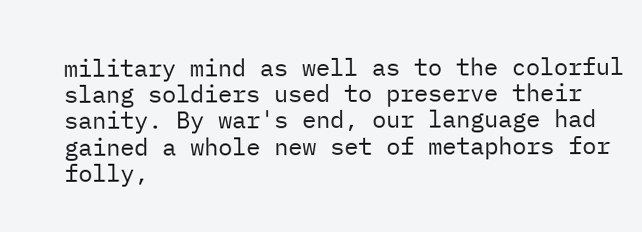military mind as well as to the colorful slang soldiers used to preserve their sanity. By war's end, our language had gained a whole new set of metaphors for folly,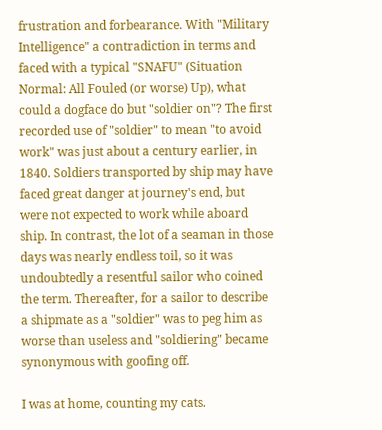frustration and forbearance. With "Military Intelligence" a contradiction in terms and faced with a typical "SNAFU" (Situation Normal: All Fouled (or worse) Up), what could a dogface do but "soldier on"? The first recorded use of "soldier" to mean "to avoid work" was just about a century earlier, in 1840. Soldiers transported by ship may have faced great danger at journey's end, but were not expected to work while aboard ship. In contrast, the lot of a seaman in those days was nearly endless toil, so it was undoubtedly a resentful sailor who coined the term. Thereafter, for a sailor to describe a shipmate as a "soldier" was to peg him as worse than useless and "soldiering" became synonymous with goofing off.

I was at home, counting my cats.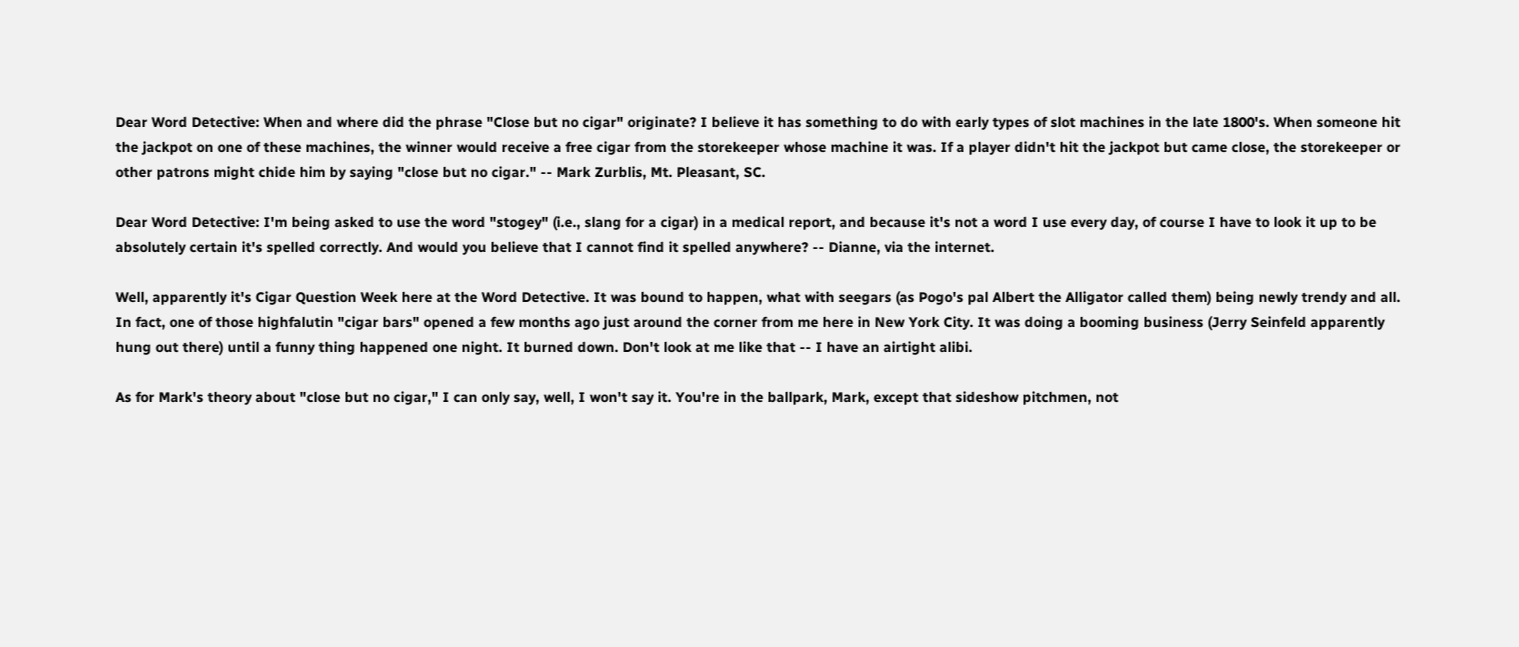Dear Word Detective: When and where did the phrase "Close but no cigar" originate? I believe it has something to do with early types of slot machines in the late 1800's. When someone hit the jackpot on one of these machines, the winner would receive a free cigar from the storekeeper whose machine it was. If a player didn't hit the jackpot but came close, the storekeeper or other patrons might chide him by saying "close but no cigar." -- Mark Zurblis, Mt. Pleasant, SC.

Dear Word Detective: I'm being asked to use the word "stogey" (i.e., slang for a cigar) in a medical report, and because it's not a word I use every day, of course I have to look it up to be absolutely certain it's spelled correctly. And would you believe that I cannot find it spelled anywhere? -- Dianne, via the internet.

Well, apparently it's Cigar Question Week here at the Word Detective. It was bound to happen, what with seegars (as Pogo's pal Albert the Alligator called them) being newly trendy and all. In fact, one of those highfalutin "cigar bars" opened a few months ago just around the corner from me here in New York City. It was doing a booming business (Jerry Seinfeld apparently hung out there) until a funny thing happened one night. It burned down. Don't look at me like that -- I have an airtight alibi.

As for Mark's theory about "close but no cigar," I can only say, well, I won't say it. You're in the ballpark, Mark, except that sideshow pitchmen, not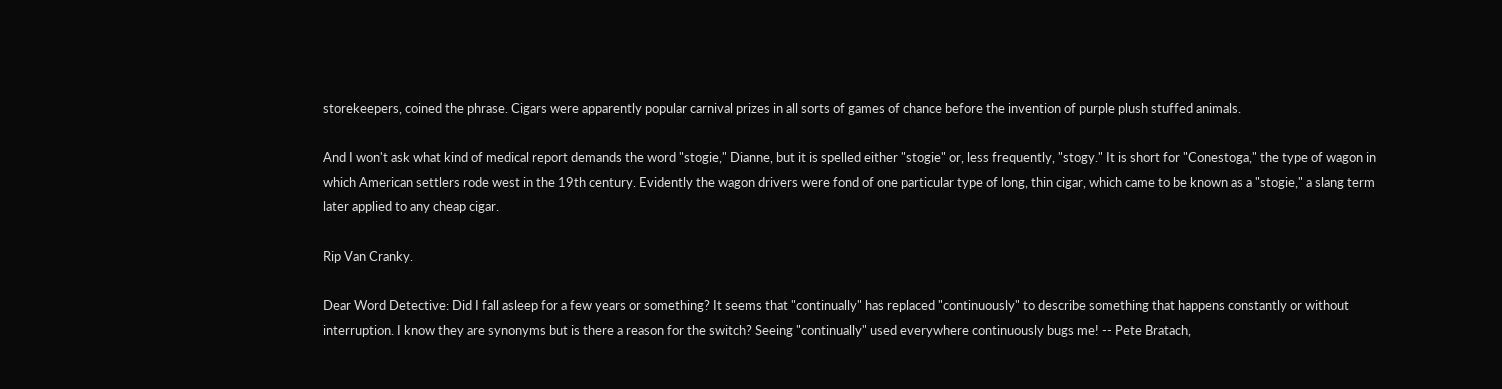storekeepers, coined the phrase. Cigars were apparently popular carnival prizes in all sorts of games of chance before the invention of purple plush stuffed animals.

And I won't ask what kind of medical report demands the word "stogie," Dianne, but it is spelled either "stogie" or, less frequently, "stogy." It is short for "Conestoga," the type of wagon in which American settlers rode west in the 19th century. Evidently the wagon drivers were fond of one particular type of long, thin cigar, which came to be known as a "stogie," a slang term later applied to any cheap cigar.

Rip Van Cranky.

Dear Word Detective: Did I fall asleep for a few years or something? It seems that "continually" has replaced "continuously" to describe something that happens constantly or without interruption. I know they are synonyms but is there a reason for the switch? Seeing "continually" used everywhere continuously bugs me! -- Pete Bratach,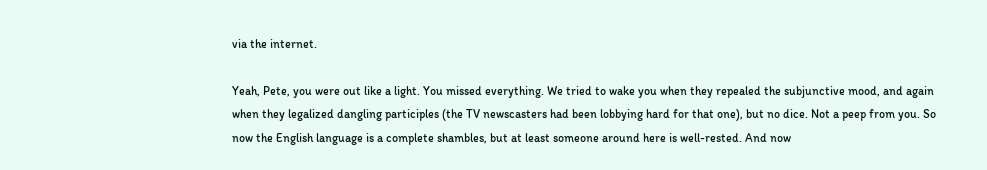via the internet.

Yeah, Pete, you were out like a light. You missed everything. We tried to wake you when they repealed the subjunctive mood, and again when they legalized dangling participles (the TV newscasters had been lobbying hard for that one), but no dice. Not a peep from you. So now the English language is a complete shambles, but at least someone around here is well-rested. And now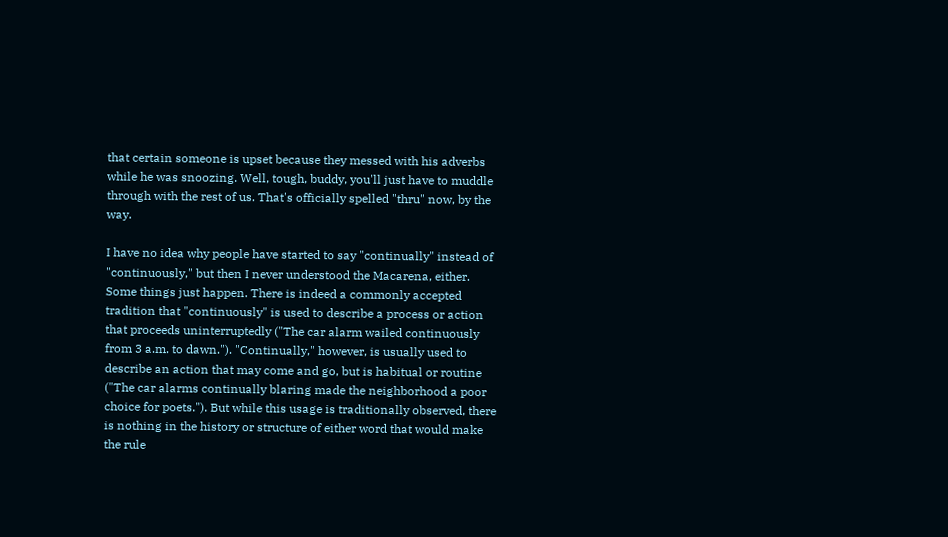that certain someone is upset because they messed with his adverbs while he was snoozing. Well, tough, buddy, you'll just have to muddle through with the rest of us. That's officially spelled "thru" now, by the way.

I have no idea why people have started to say "continually" instead of "continuously," but then I never understood the Macarena, either. Some things just happen. There is indeed a commonly accepted tradition that "continuously" is used to describe a process or action that proceeds uninterruptedly ("The car alarm wailed continuously from 3 a.m. to dawn."). "Continually," however, is usually used to describe an action that may come and go, but is habitual or routine ("The car alarms continually blaring made the neighborhood a poor choice for poets."). But while this usage is traditionally observed, there is nothing in the history or structure of either word that would make the rule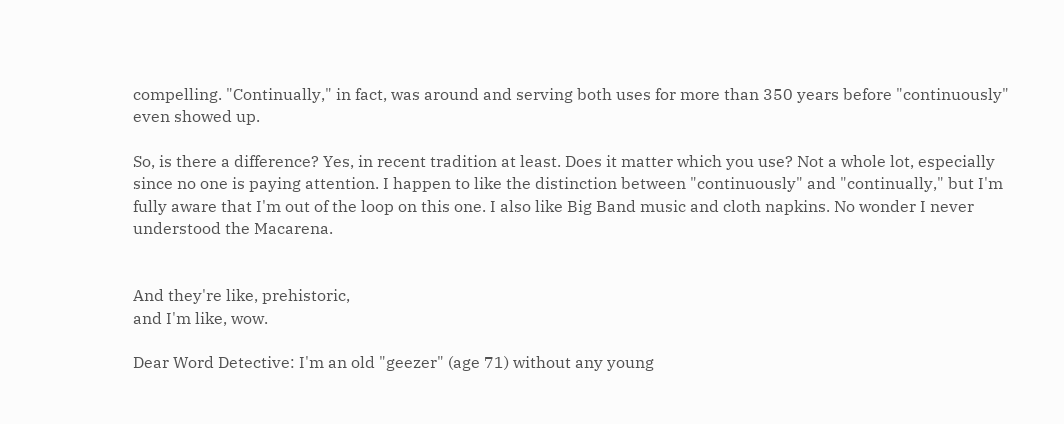compelling. "Continually," in fact, was around and serving both uses for more than 350 years before "continuously" even showed up.

So, is there a difference? Yes, in recent tradition at least. Does it matter which you use? Not a whole lot, especially since no one is paying attention. I happen to like the distinction between "continuously" and "continually," but I'm fully aware that I'm out of the loop on this one. I also like Big Band music and cloth napkins. No wonder I never understood the Macarena.


And they're like, prehistoric,
and I'm like, wow.

Dear Word Detective: I'm an old "geezer" (age 71) without any young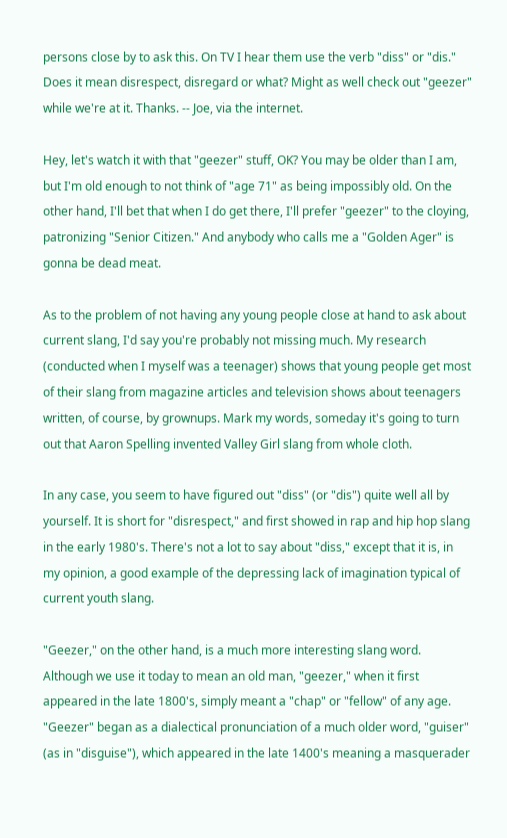persons close by to ask this. On TV I hear them use the verb "diss" or "dis." Does it mean disrespect, disregard or what? Might as well check out "geezer" while we're at it. Thanks. -- Joe, via the internet.

Hey, let's watch it with that "geezer" stuff, OK? You may be older than I am, but I'm old enough to not think of "age 71" as being impossibly old. On the other hand, I'll bet that when I do get there, I'll prefer "geezer" to the cloying, patronizing "Senior Citizen." And anybody who calls me a "Golden Ager" is gonna be dead meat.

As to the problem of not having any young people close at hand to ask about current slang, I'd say you're probably not missing much. My research (conducted when I myself was a teenager) shows that young people get most of their slang from magazine articles and television shows about teenagers written, of course, by grownups. Mark my words, someday it's going to turn out that Aaron Spelling invented Valley Girl slang from whole cloth.

In any case, you seem to have figured out "diss" (or "dis") quite well all by yourself. It is short for "disrespect," and first showed in rap and hip hop slang in the early 1980's. There's not a lot to say about "diss," except that it is, in my opinion, a good example of the depressing lack of imagination typical of current youth slang.

"Geezer," on the other hand, is a much more interesting slang word. Although we use it today to mean an old man, "geezer," when it first appeared in the late 1800's, simply meant a "chap" or "fellow" of any age. "Geezer" began as a dialectical pronunciation of a much older word, "guiser" (as in "disguise"), which appeared in the late 1400's meaning a masquerader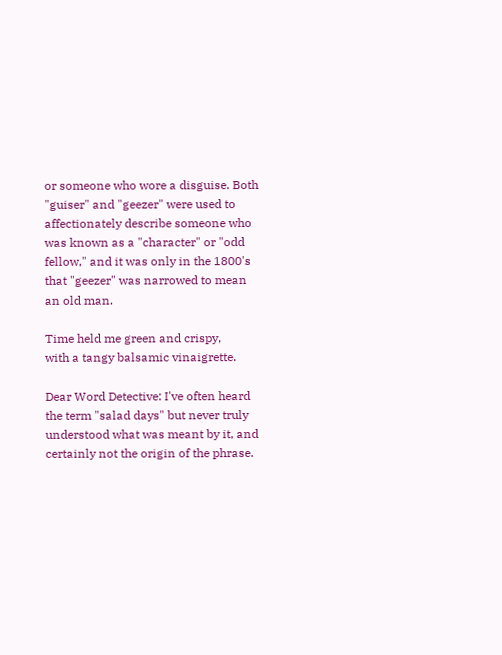or someone who wore a disguise. Both "guiser" and "geezer" were used to affectionately describe someone who was known as a "character" or "odd fellow," and it was only in the 1800's that "geezer" was narrowed to mean an old man.

Time held me green and crispy,
with a tangy balsamic vinaigrette.

Dear Word Detective: I've often heard the term "salad days" but never truly understood what was meant by it, and certainly not the origin of the phrase.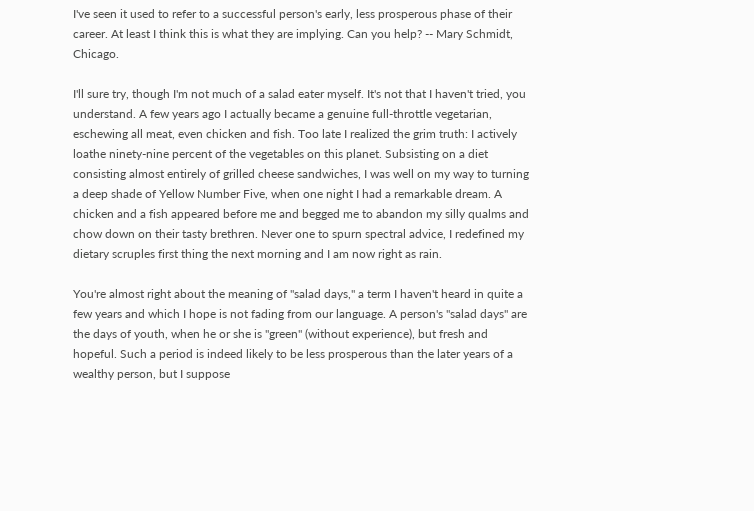I've seen it used to refer to a successful person's early, less prosperous phase of their career. At least I think this is what they are implying. Can you help? -- Mary Schmidt, Chicago.

I'll sure try, though I'm not much of a salad eater myself. It's not that I haven't tried, you understand. A few years ago I actually became a genuine full-throttle vegetarian, eschewing all meat, even chicken and fish. Too late I realized the grim truth: I actively loathe ninety-nine percent of the vegetables on this planet. Subsisting on a diet consisting almost entirely of grilled cheese sandwiches, I was well on my way to turning a deep shade of Yellow Number Five, when one night I had a remarkable dream. A chicken and a fish appeared before me and begged me to abandon my silly qualms and chow down on their tasty brethren. Never one to spurn spectral advice, I redefined my dietary scruples first thing the next morning and I am now right as rain.

You're almost right about the meaning of "salad days," a term I haven't heard in quite a few years and which I hope is not fading from our language. A person's "salad days" are the days of youth, when he or she is "green" (without experience), but fresh and hopeful. Such a period is indeed likely to be less prosperous than the later years of a wealthy person, but I suppose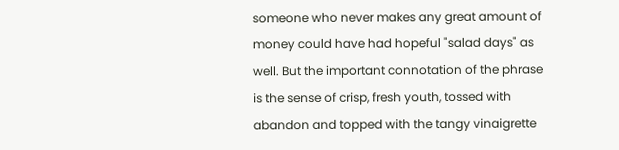someone who never makes any great amount of money could have had hopeful "salad days" as well. But the important connotation of the phrase is the sense of crisp, fresh youth, tossed with abandon and topped with the tangy vinaigrette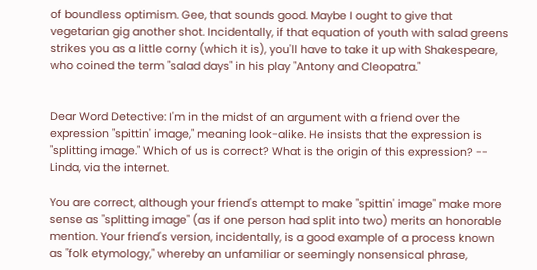of boundless optimism. Gee, that sounds good. Maybe I ought to give that vegetarian gig another shot. Incidentally, if that equation of youth with salad greens strikes you as a little corny (which it is), you'll have to take it up with Shakespeare, who coined the term "salad days" in his play "Antony and Cleopatra."


Dear Word Detective: I'm in the midst of an argument with a friend over the expression "spittin' image," meaning look-alike. He insists that the expression is "splitting image." Which of us is correct? What is the origin of this expression? -- Linda, via the internet.

You are correct, although your friend's attempt to make "spittin' image" make more sense as "splitting image" (as if one person had split into two) merits an honorable mention. Your friend's version, incidentally, is a good example of a process known as "folk etymology," whereby an unfamiliar or seemingly nonsensical phrase,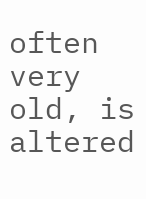often very old, is altered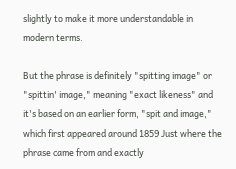slightly to make it more understandable in modern terms.

But the phrase is definitely "spitting image" or "spittin' image," meaning "exact likeness" and it's based on an earlier form, "spit and image," which first appeared around 1859 Just where the phrase came from and exactly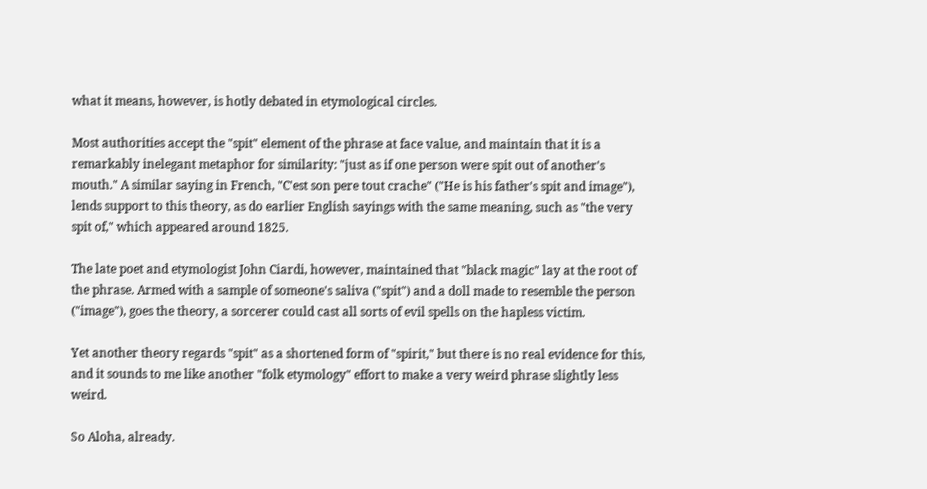what it means, however, is hotly debated in etymological circles.

Most authorities accept the "spit" element of the phrase at face value, and maintain that it is a remarkably inelegant metaphor for similarity: "just as if one person were spit out of another's mouth." A similar saying in French, "C'est son pere tout crache" ("He is his father's spit and image"), lends support to this theory, as do earlier English sayings with the same meaning, such as "the very spit of," which appeared around 1825.

The late poet and etymologist John Ciardi, however, maintained that "black magic" lay at the root of the phrase. Armed with a sample of someone's saliva ("spit") and a doll made to resemble the person ("image"), goes the theory, a sorcerer could cast all sorts of evil spells on the hapless victim.

Yet another theory regards "spit" as a shortened form of "spirit," but there is no real evidence for this, and it sounds to me like another "folk etymology" effort to make a very weird phrase slightly less weird.

So Aloha, already.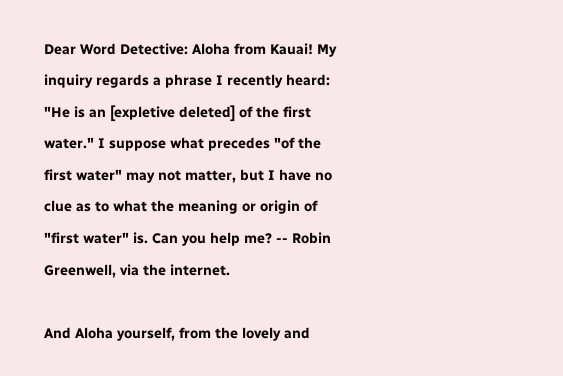Dear Word Detective: Aloha from Kauai! My inquiry regards a phrase I recently heard: "He is an [expletive deleted] of the first water." I suppose what precedes "of the first water" may not matter, but I have no clue as to what the meaning or origin of "first water" is. Can you help me? -- Robin Greenwell, via the internet.

And Aloha yourself, from the lovely and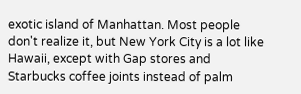exotic island of Manhattan. Most people don't realize it, but New York City is a lot like Hawaii, except with Gap stores and Starbucks coffee joints instead of palm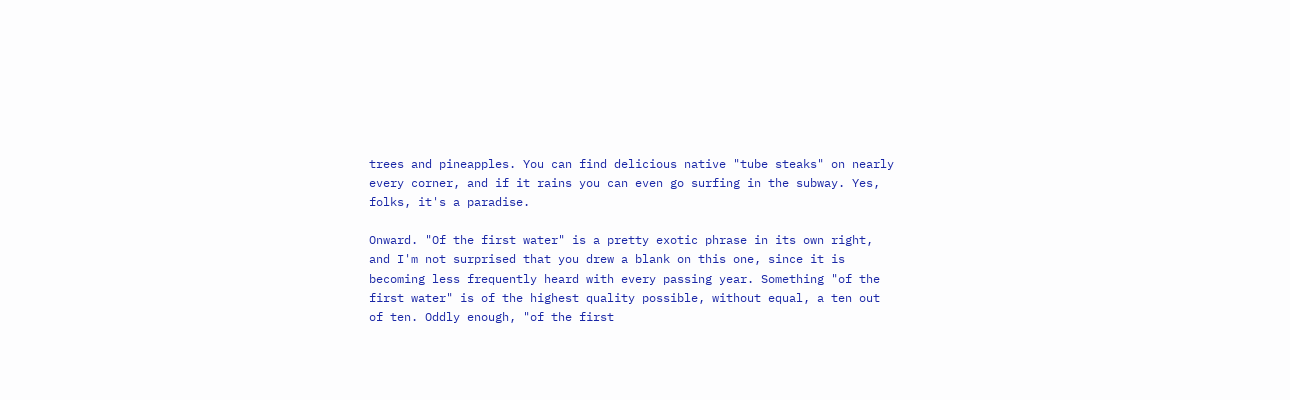trees and pineapples. You can find delicious native "tube steaks" on nearly every corner, and if it rains you can even go surfing in the subway. Yes, folks, it's a paradise.

Onward. "Of the first water" is a pretty exotic phrase in its own right, and I'm not surprised that you drew a blank on this one, since it is becoming less frequently heard with every passing year. Something "of the first water" is of the highest quality possible, without equal, a ten out of ten. Oddly enough, "of the first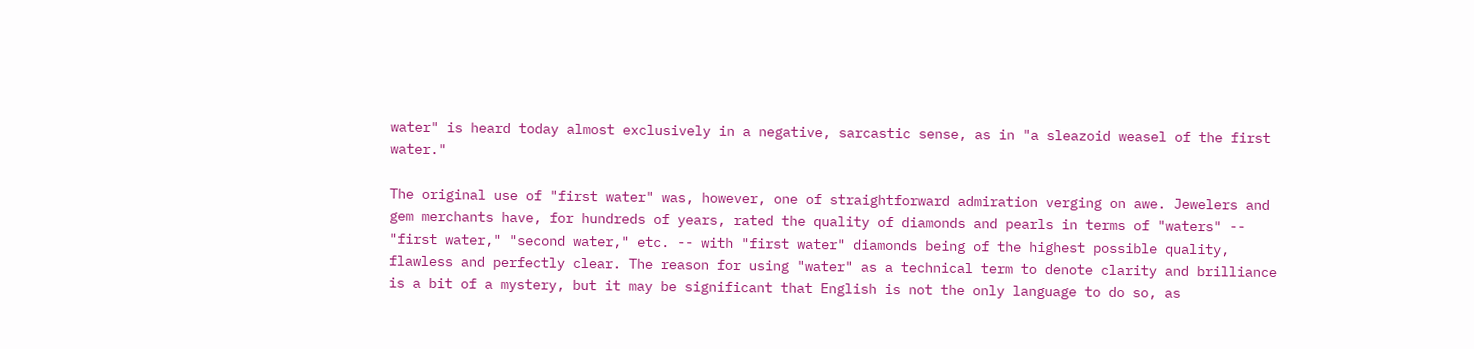water" is heard today almost exclusively in a negative, sarcastic sense, as in "a sleazoid weasel of the first water."

The original use of "first water" was, however, one of straightforward admiration verging on awe. Jewelers and gem merchants have, for hundreds of years, rated the quality of diamonds and pearls in terms of "waters" -- "first water," "second water," etc. -- with "first water" diamonds being of the highest possible quality, flawless and perfectly clear. The reason for using "water" as a technical term to denote clarity and brilliance is a bit of a mystery, but it may be significant that English is not the only language to do so, as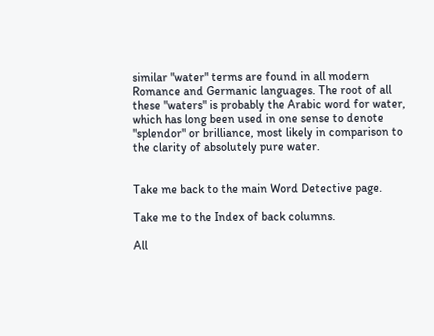similar "water" terms are found in all modern Romance and Germanic languages. The root of all these "waters" is probably the Arabic word for water, which has long been used in one sense to denote "splendor" or brilliance, most likely in comparison to the clarity of absolutely pure water.


Take me back to the main Word Detective page.

Take me to the Index of back columns.

All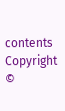contents Copyright ©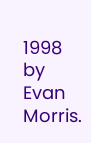1998 by Evan Morris.